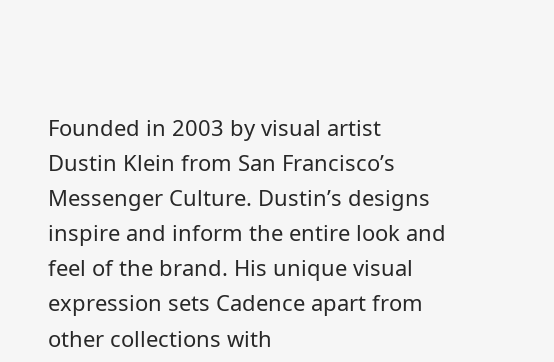Founded in 2003 by visual artist Dustin Klein from San Francisco’s Messenger Culture. Dustin’s designs inspire and inform the entire look and feel of the brand. His unique visual expression sets Cadence apart from other collections with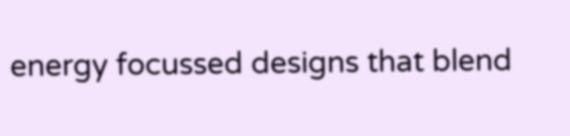energy focussed designs that blend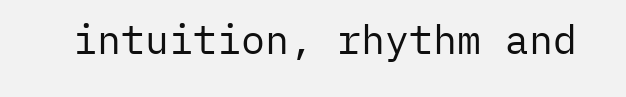intuition, rhythm and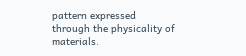pattern expressed through the physicality of materials.